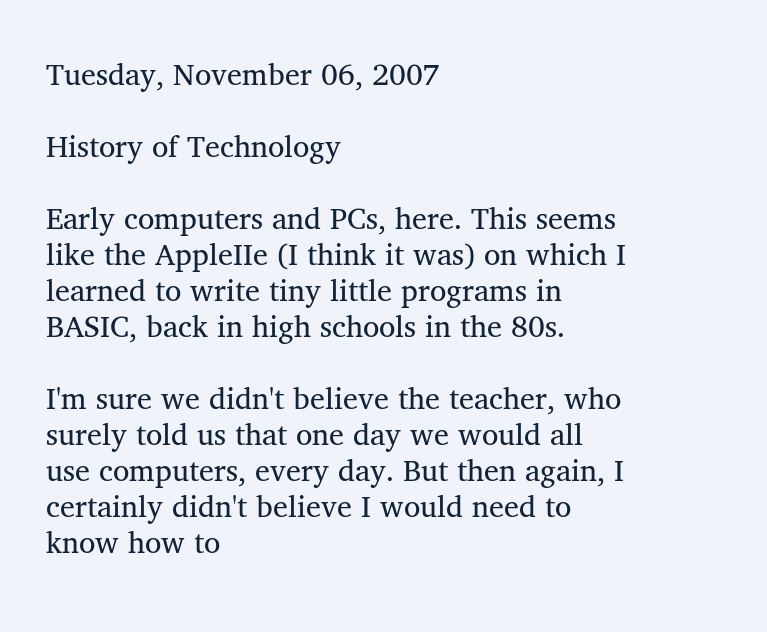Tuesday, November 06, 2007

History of Technology

Early computers and PCs, here. This seems like the AppleIIe (I think it was) on which I learned to write tiny little programs in BASIC, back in high schools in the 80s.

I'm sure we didn't believe the teacher, who surely told us that one day we would all use computers, every day. But then again, I certainly didn't believe I would need to know how to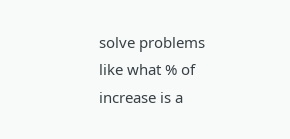solve problems like what % of increase is a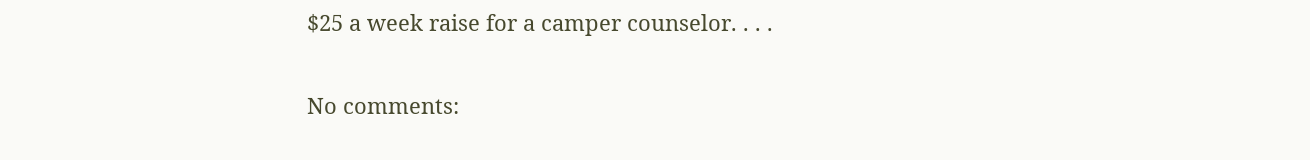$25 a week raise for a camper counselor. . . .

No comments: